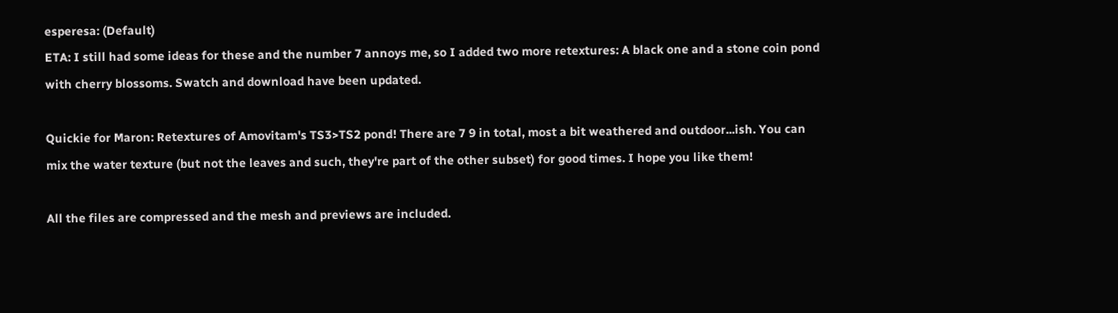esperesa: (Default)
ETA: I still had some ideas for these and the number 7 annoys me, so I added two more retextures: A black one and a stone coin pond with cherry blossoms. Swatch and download have been updated.

Quickie for Maron: Retextures of Amovitam's TS3>TS2 pond! There are 7 9 in total, most a bit weathered and outdoor...ish. You can mix the water texture (but not the leaves and such, they're part of the other subset) for good times. I hope you like them!

All the files are compressed and the mesh and previews are included.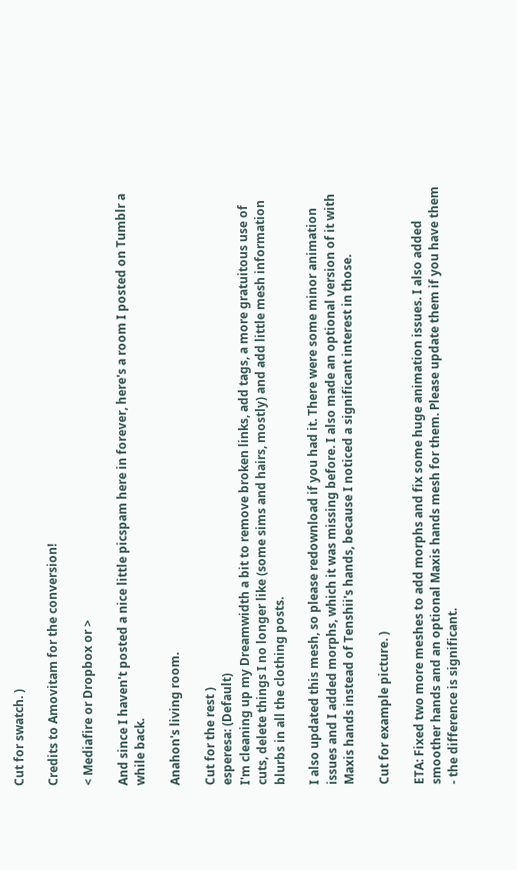Cut for swatch. )

Credits to Amovitam for the conversion!

< Mediafire or Dropbox or >

And since I haven't posted a nice little picspam here in forever, here's a room I posted on Tumblr a while back.

Anahon's living room.

Cut for the rest )
esperesa: (Default)
I'm cleaning up my Dreamwidth a bit to remove broken links, add tags, a more gratuitous use of cuts, delete things I no longer like (some sims and hairs, mostly) and add little mesh information blurbs in all the clothing posts.

I also updated this mesh, so please redownload if you had it. There were some minor animation issues and I added morphs, which it was missing before. I also made an optional version of it with Maxis hands instead of Tenshii's hands, because I noticed a significant interest in those.

Cut for example picture. )

ETA: Fixed two more meshes to add morphs and fix some huge animation issues. I also added smoother hands and an optional Maxis hands mesh for them. Please update them if you have them - the difference is significant.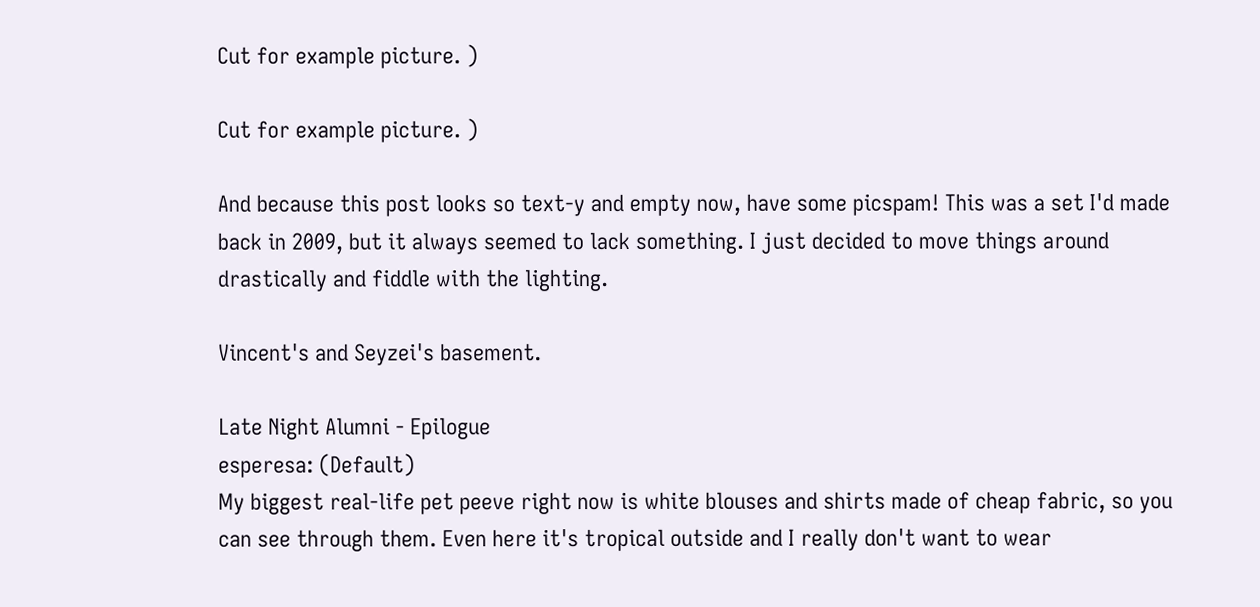Cut for example picture. )

Cut for example picture. )

And because this post looks so text-y and empty now, have some picspam! This was a set I'd made back in 2009, but it always seemed to lack something. I just decided to move things around drastically and fiddle with the lighting.

Vincent's and Seyzei's basement.

Late Night Alumni - Epilogue
esperesa: (Default)
My biggest real-life pet peeve right now is white blouses and shirts made of cheap fabric, so you can see through them. Even here it's tropical outside and I really don't want to wear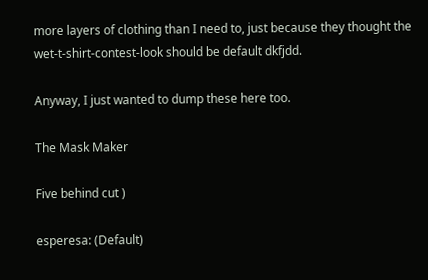more layers of clothing than I need to, just because they thought the wet-t-shirt-contest-look should be default dkfjdd.

Anyway, I just wanted to dump these here too.

The Mask Maker

Five behind cut )

esperesa: (Default)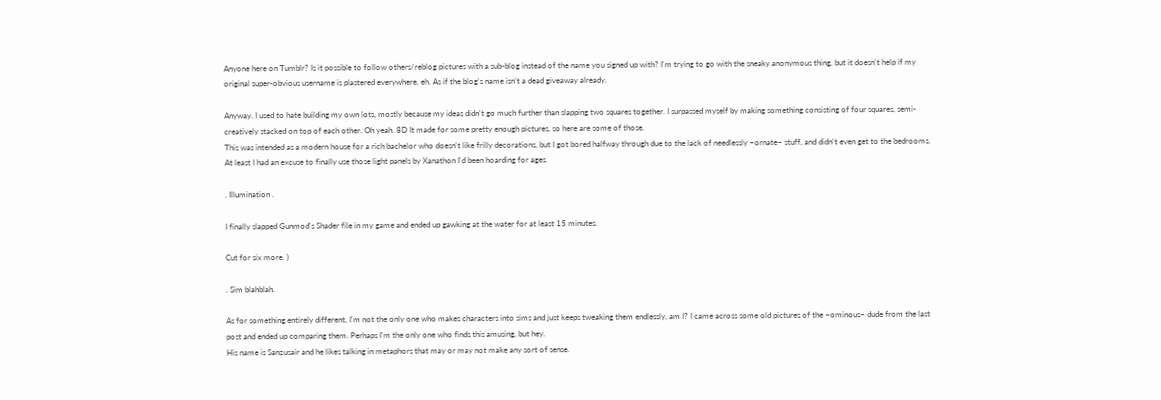Anyone here on Tumblr? Is it possible to follow others/reblog pictures with a sub-blog instead of the name you signed up with? I'm trying to go with the sneaky anonymous thing, but it doesn't help if my original super-obvious username is plastered everywhere, eh. As if the blog's name isn't a dead giveaway already.

Anyway. I used to hate building my own lots, mostly because my ideas didn't go much further than slapping two squares together. I surpassed myself by making something consisting of four squares, semi-creatively stacked on top of each other. Oh yeah. 8D It made for some pretty enough pictures, so here are some of those.
This was intended as a modern house for a rich bachelor who doesn't like frilly decorations, but I got bored halfway through due to the lack of needlessly ~ornate~ stuff, and didn't even get to the bedrooms. At least I had an excuse to finally use those light panels by Xanathon I'd been hoarding for ages.

. Illumination .

I finally slapped Gunmod's Shader file in my game and ended up gawking at the water for at least 15 minutes.

Cut for six more. )

. Sim blahblah.

As for something entirely different, I'm not the only one who makes characters into sims and just keeps tweaking them endlessly, am I? I came across some old pictures of the ~ominous~ dude from the last post and ended up comparing them. Perhaps I'm the only one who finds this amusing, but hey.
His name is Sanzusair and he likes talking in metaphors that may or may not make any sort of sense.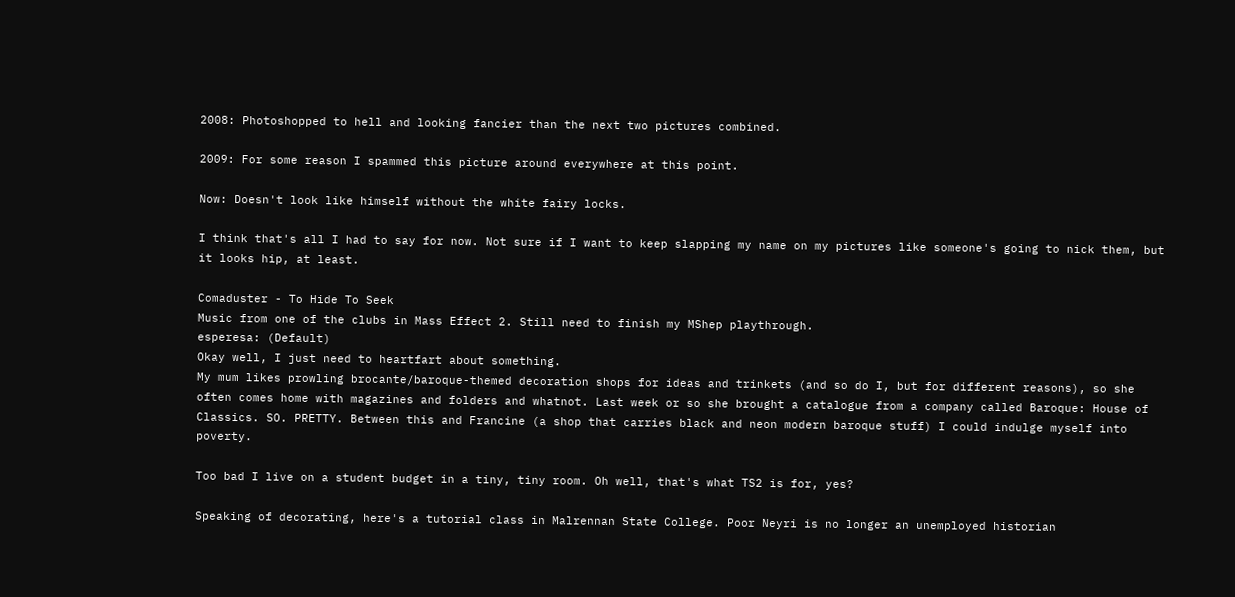2008: Photoshopped to hell and looking fancier than the next two pictures combined.

2009: For some reason I spammed this picture around everywhere at this point.

Now: Doesn't look like himself without the white fairy locks.

I think that's all I had to say for now. Not sure if I want to keep slapping my name on my pictures like someone's going to nick them, but it looks hip, at least.

Comaduster - To Hide To Seek
Music from one of the clubs in Mass Effect 2. Still need to finish my MShep playthrough.
esperesa: (Default)
Okay well, I just need to heartfart about something.
My mum likes prowling brocante/baroque-themed decoration shops for ideas and trinkets (and so do I, but for different reasons), so she often comes home with magazines and folders and whatnot. Last week or so she brought a catalogue from a company called Baroque: House of Classics. SO. PRETTY. Between this and Francine (a shop that carries black and neon modern baroque stuff) I could indulge myself into poverty.

Too bad I live on a student budget in a tiny, tiny room. Oh well, that's what TS2 is for, yes?

Speaking of decorating, here's a tutorial class in Malrennan State College. Poor Neyri is no longer an unemployed historian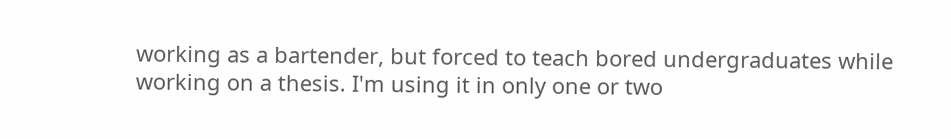working as a bartender, but forced to teach bored undergraduates while working on a thesis. I'm using it in only one or two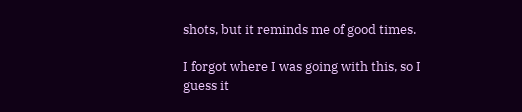shots, but it reminds me of good times.

I forgot where I was going with this, so I guess it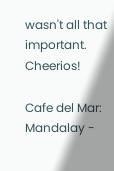wasn't all that important. Cheerios!

Cafe del Mar: Mandalay -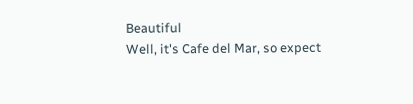Beautiful
Well, it's Cafe del Mar, so expect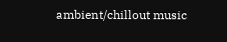ambient/chillout music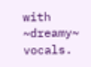with ~dreamy~ vocals.